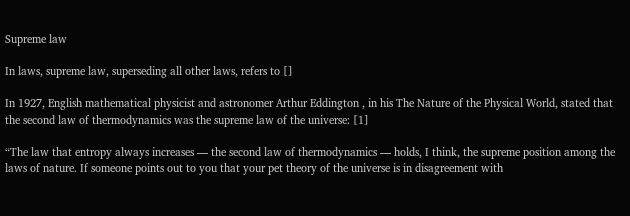Supreme law

In laws, supreme law, superseding all other laws, refers to []

In 1927, English mathematical physicist and astronomer Arthur Eddington , in his The Nature of the Physical World, stated that the second law of thermodynamics was the supreme law of the universe: [1]

“The law that entropy always increases — the second law of thermodynamics — holds, I think, the supreme position among the laws of nature. If someone points out to you that your pet theory of the universe is in disagreement with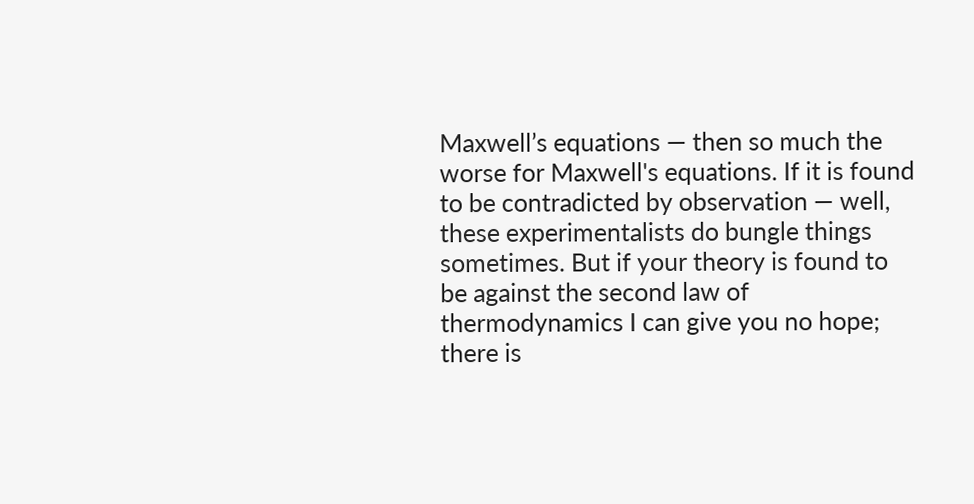Maxwell’s equations — then so much the worse for Maxwell's equations. If it is found to be contradicted by observation — well, these experimentalists do bungle things sometimes. But if your theory is found to be against the second law of thermodynamics I can give you no hope; there is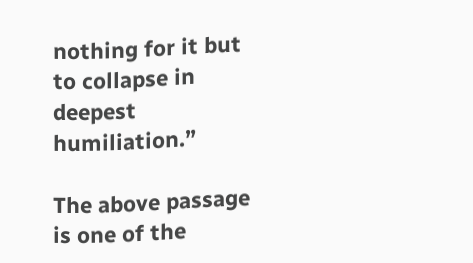nothing for it but to collapse in deepest humiliation.”

The above passage is one of the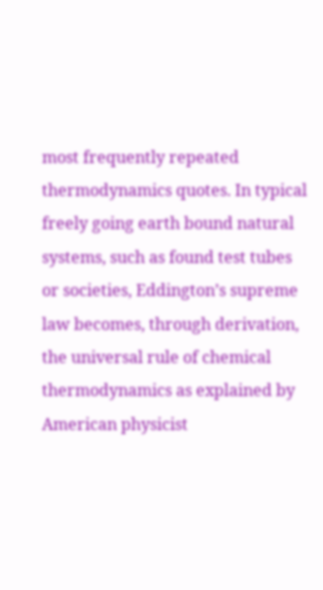most frequently repeated thermodynamics quotes. In typical freely going earth bound natural systems, such as found test tubes or societies, Eddington’s supreme law becomes, through derivation, the universal rule of chemical thermodynamics as explained by American physicist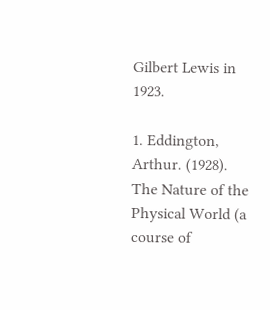Gilbert Lewis in 1923.

1. Eddington, Arthur. (1928). The Nature of the Physical World (a course of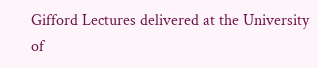Gifford Lectures delivered at the University of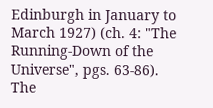Edinburgh in January to March 1927) (ch. 4: "The Running-Down of the Universe", pgs. 63-86). The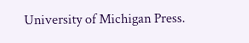University of Michigan Press.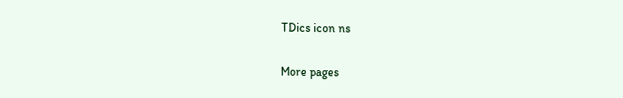TDics icon ns

More pages